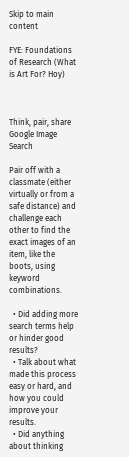Skip to main content

FYE: Foundations of Research (What is Art For? Hoy)



Think, pair, share Google Image Search

Pair off with a classmate (either virtually or from a safe distance) and challenge each other to find the exact images of an item, like the boots, using keyword combinations.

  • Did adding more search terms help or hinder good results?
  • Talk about what made this process easy or hard, and how you could improve your results.
  • Did anything about thinking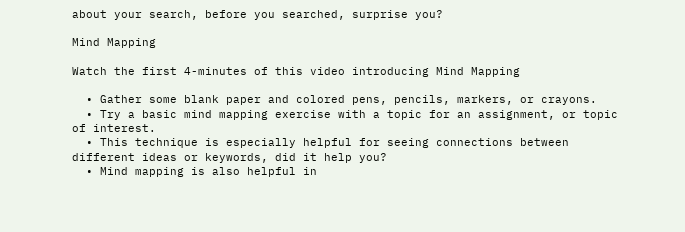about your search, before you searched, surprise you?

Mind Mapping

Watch the first 4-minutes of this video introducing Mind Mapping

  • Gather some blank paper and colored pens, pencils, markers, or crayons.
  • Try a basic mind mapping exercise with a topic for an assignment, or topic of interest.
  • This technique is especially helpful for seeing connections between different ideas or keywords, did it help you?
  • Mind mapping is also helpful in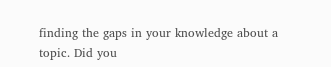finding the gaps in your knowledge about a topic. Did you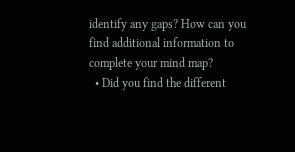identify any gaps? How can you find additional information to complete your mind map?
  • Did you find the different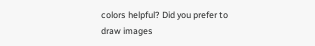colors helpful? Did you prefer to draw images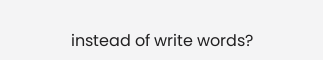instead of write words?